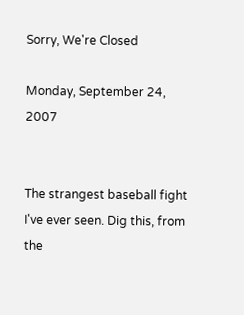Sorry, We're Closed

Monday, September 24, 2007


The strangest baseball fight I've ever seen. Dig this, from the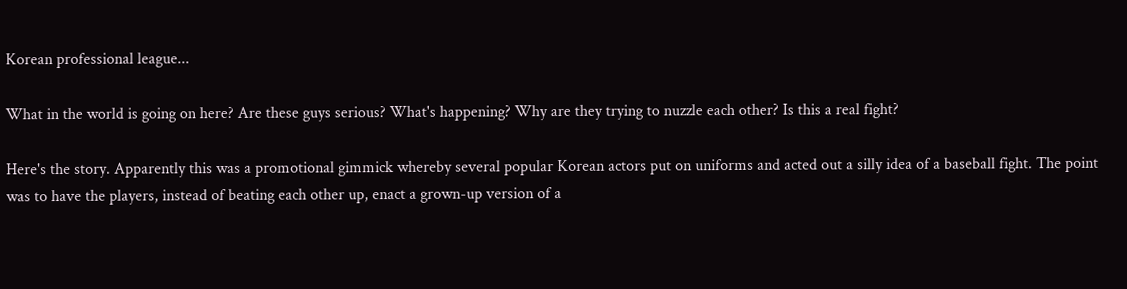Korean professional league...

What in the world is going on here? Are these guys serious? What's happening? Why are they trying to nuzzle each other? Is this a real fight?

Here's the story. Apparently this was a promotional gimmick whereby several popular Korean actors put on uniforms and acted out a silly idea of a baseball fight. The point was to have the players, instead of beating each other up, enact a grown-up version of a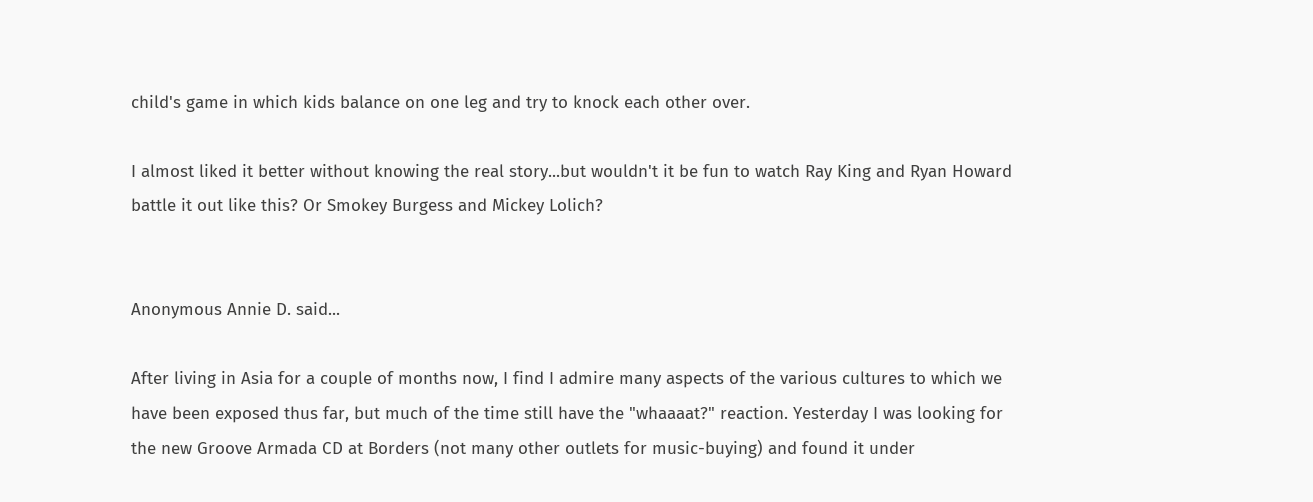child's game in which kids balance on one leg and try to knock each other over.

I almost liked it better without knowing the real story...but wouldn't it be fun to watch Ray King and Ryan Howard battle it out like this? Or Smokey Burgess and Mickey Lolich?


Anonymous Annie D. said...

After living in Asia for a couple of months now, I find I admire many aspects of the various cultures to which we have been exposed thus far, but much of the time still have the "whaaaat?" reaction. Yesterday I was looking for the new Groove Armada CD at Borders (not many other outlets for music-buying) and found it under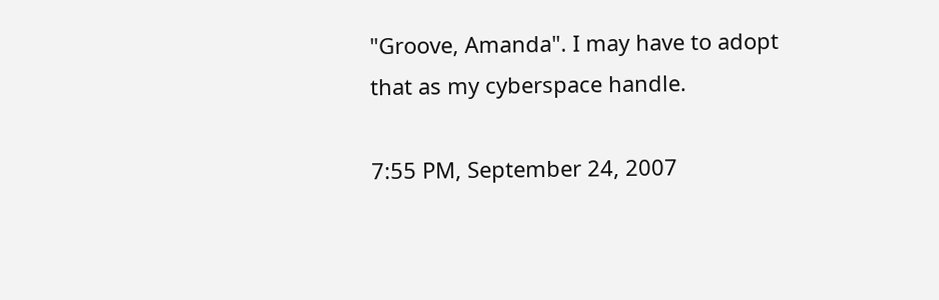"Groove, Amanda". I may have to adopt that as my cyberspace handle.

7:55 PM, September 24, 2007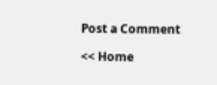Post a Comment

<< Home